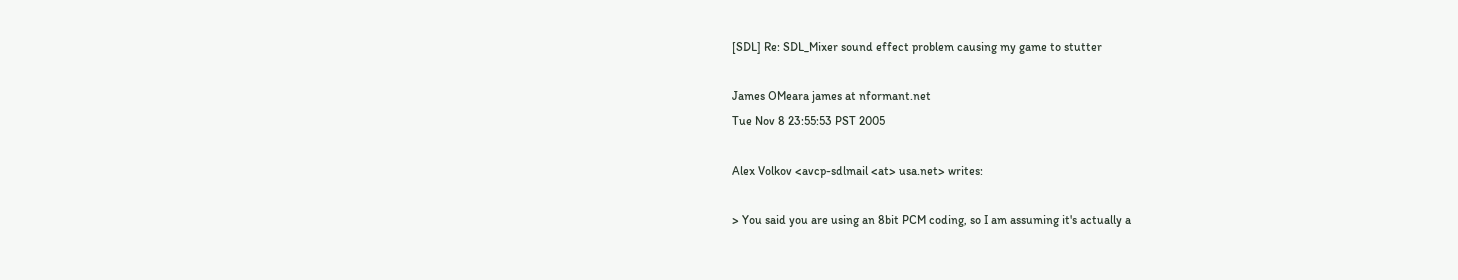[SDL] Re: SDL_Mixer sound effect problem causing my game to stutter

James OMeara james at nformant.net
Tue Nov 8 23:55:53 PST 2005

Alex Volkov <avcp-sdlmail <at> usa.net> writes:

> You said you are using an 8bit PCM coding, so I am assuming it's actually a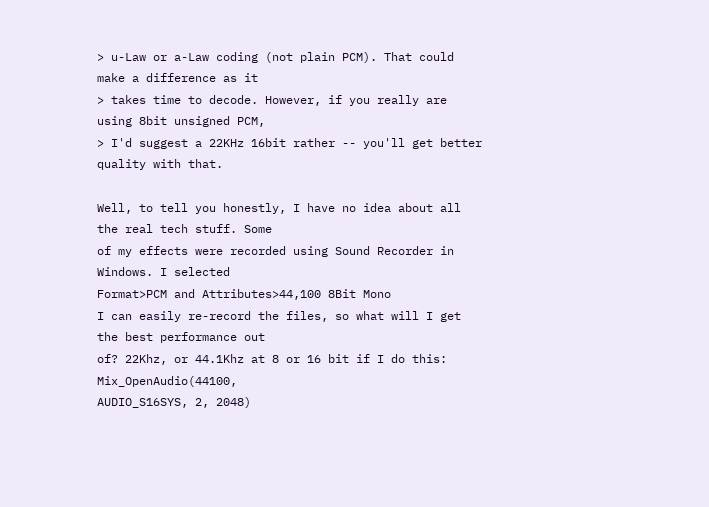> u-Law or a-Law coding (not plain PCM). That could make a difference as it
> takes time to decode. However, if you really are using 8bit unsigned PCM,
> I'd suggest a 22KHz 16bit rather -- you'll get better quality with that.

Well, to tell you honestly, I have no idea about all the real tech stuff. Some
of my effects were recorded using Sound Recorder in Windows. I selected
Format>PCM and Attributes>44,100 8Bit Mono
I can easily re-record the files, so what will I get the best performance out
of? 22Khz, or 44.1Khz at 8 or 16 bit if I do this: Mix_OpenAudio(44100,
AUDIO_S16SYS, 2, 2048)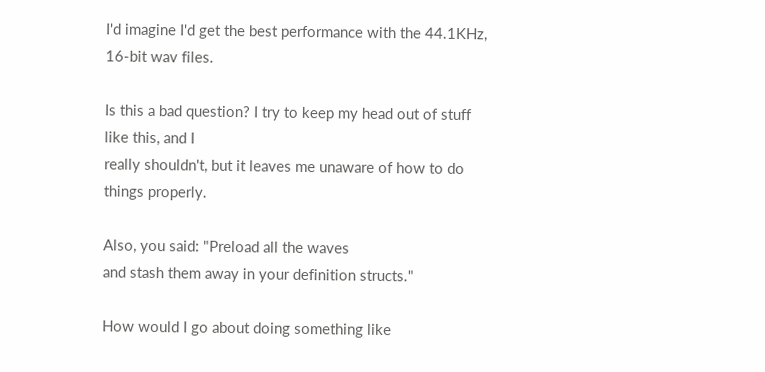I'd imagine I'd get the best performance with the 44.1KHz, 16-bit wav files.

Is this a bad question? I try to keep my head out of stuff like this, and I
really shouldn't, but it leaves me unaware of how to do things properly.

Also, you said: "Preload all the waves
and stash them away in your definition structs."

How would I go about doing something like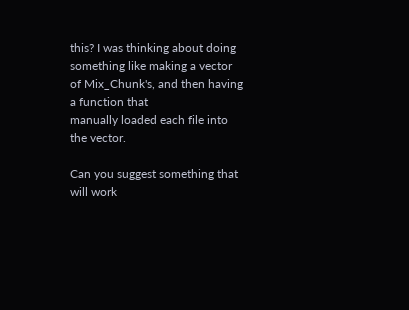this? I was thinking about doing
something like making a vector of Mix_Chunk's, and then having a function that
manually loaded each file into the vector.

Can you suggest something that will work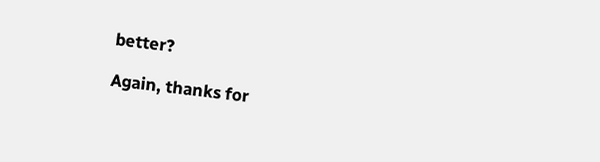better?

Again, thanks for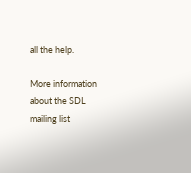all the help.

More information about the SDL mailing list